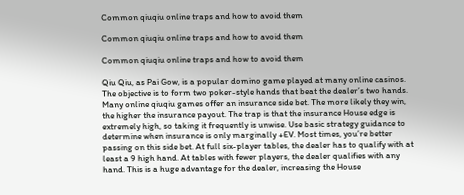Common qiuqiu online traps and how to avoid them

Common qiuqiu online traps and how to avoid them

Common qiuqiu online traps and how to avoid them

Qiu Qiu, as Pai Gow, is a popular domino game played at many online casinos. The objective is to form two poker-style hands that beat the dealer’s two hands.  Many online qiuqiu games offer an insurance side bet. The more likely they win, the higher the insurance payout. The trap is that the insurance House edge is extremely high, so taking it frequently is unwise. Use basic strategy guidance to determine when insurance is only marginally +EV. Most times, you’re better passing on this side bet. At full six-player tables, the dealer has to qualify with at least a 9 high hand. At tables with fewer players, the dealer qualifies with any hand. This is a huge advantage for the dealer, increasing the House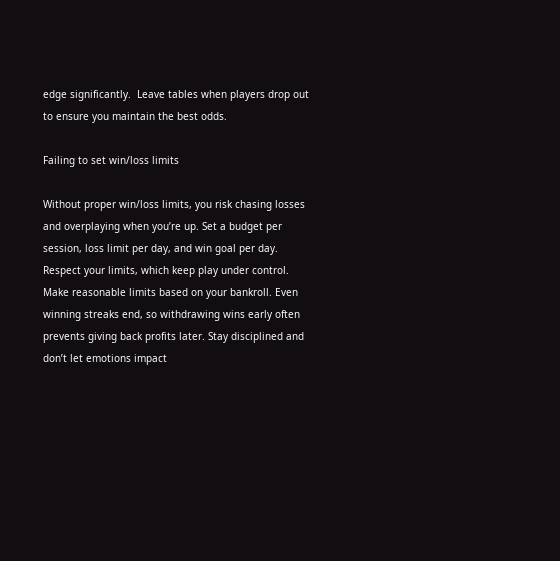edge significantly.  Leave tables when players drop out to ensure you maintain the best odds.

Failing to set win/loss limits

Without proper win/loss limits, you risk chasing losses and overplaying when you’re up. Set a budget per session, loss limit per day, and win goal per day. Respect your limits, which keep play under control. Make reasonable limits based on your bankroll. Even winning streaks end, so withdrawing wins early often prevents giving back profits later. Stay disciplined and don’t let emotions impact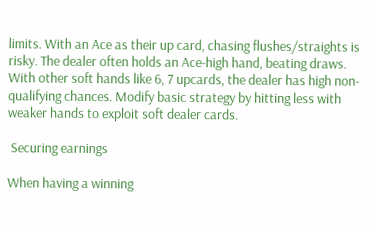limits. With an Ace as their up card, chasing flushes/straights is risky. The dealer often holds an Ace-high hand, beating draws. With other soft hands like 6, 7 upcards, the dealer has high non-qualifying chances. Modify basic strategy by hitting less with weaker hands to exploit soft dealer cards.

 Securing earnings

When having a winning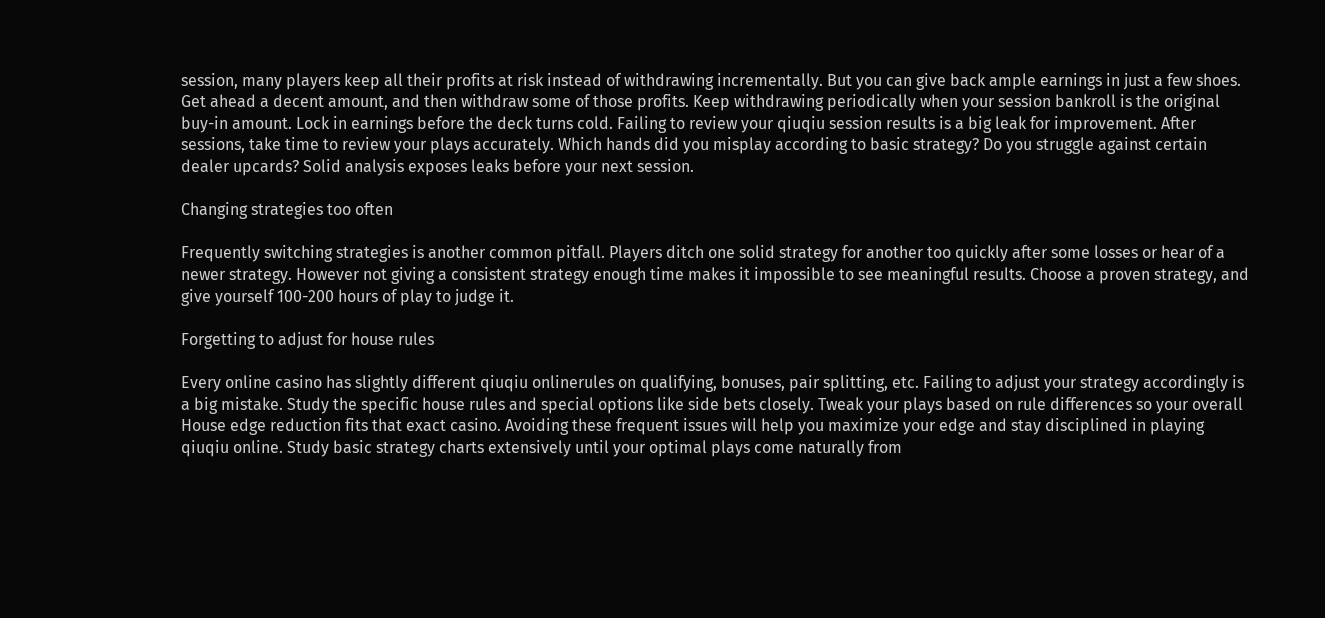session, many players keep all their profits at risk instead of withdrawing incrementally. But you can give back ample earnings in just a few shoes. Get ahead a decent amount, and then withdraw some of those profits. Keep withdrawing periodically when your session bankroll is the original buy-in amount. Lock in earnings before the deck turns cold. Failing to review your qiuqiu session results is a big leak for improvement. After sessions, take time to review your plays accurately. Which hands did you misplay according to basic strategy? Do you struggle against certain dealer upcards? Solid analysis exposes leaks before your next session.

Changing strategies too often

Frequently switching strategies is another common pitfall. Players ditch one solid strategy for another too quickly after some losses or hear of a newer strategy. However not giving a consistent strategy enough time makes it impossible to see meaningful results. Choose a proven strategy, and give yourself 100-200 hours of play to judge it.

Forgetting to adjust for house rules

Every online casino has slightly different qiuqiu onlinerules on qualifying, bonuses, pair splitting, etc. Failing to adjust your strategy accordingly is a big mistake. Study the specific house rules and special options like side bets closely. Tweak your plays based on rule differences so your overall House edge reduction fits that exact casino. Avoiding these frequent issues will help you maximize your edge and stay disciplined in playing qiuqiu online. Study basic strategy charts extensively until your optimal plays come naturally from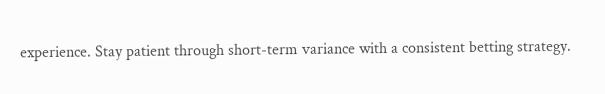experience. Stay patient through short-term variance with a consistent betting strategy.